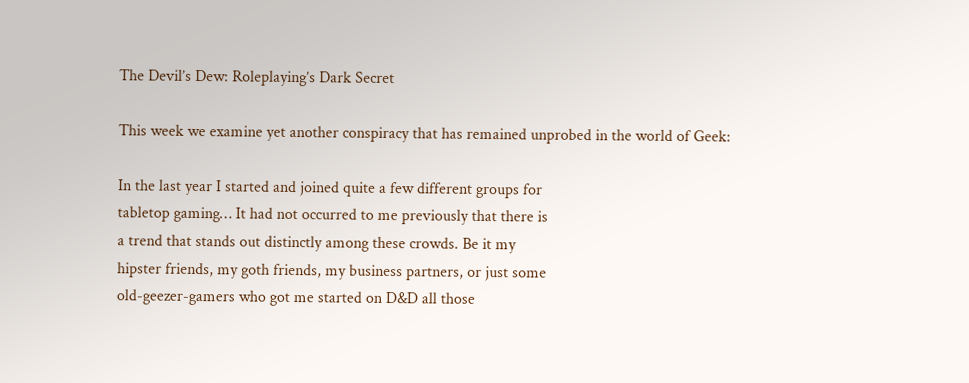The Devil’s Dew: Roleplaying’s Dark Secret

This week we examine yet another conspiracy that has remained unprobed in the world of Geek:

In the last year I started and joined quite a few different groups for
tabletop gaming… It had not occurred to me previously that there is
a trend that stands out distinctly among these crowds. Be it my
hipster friends, my goth friends, my business partners, or just some
old-geezer-gamers who got me started on D&D all those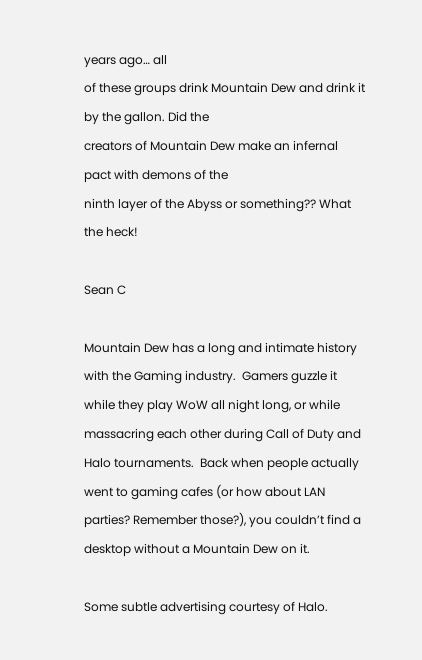years ago… all
of these groups drink Mountain Dew and drink it by the gallon. Did the
creators of Mountain Dew make an infernal pact with demons of the
ninth layer of the Abyss or something?? What the heck!

Sean C

Mountain Dew has a long and intimate history with the Gaming industry.  Gamers guzzle it while they play WoW all night long, or while massacring each other during Call of Duty and Halo tournaments.  Back when people actually went to gaming cafes (or how about LAN parties? Remember those?), you couldn’t find a desktop without a Mountain Dew on it.

Some subtle advertising courtesy of Halo.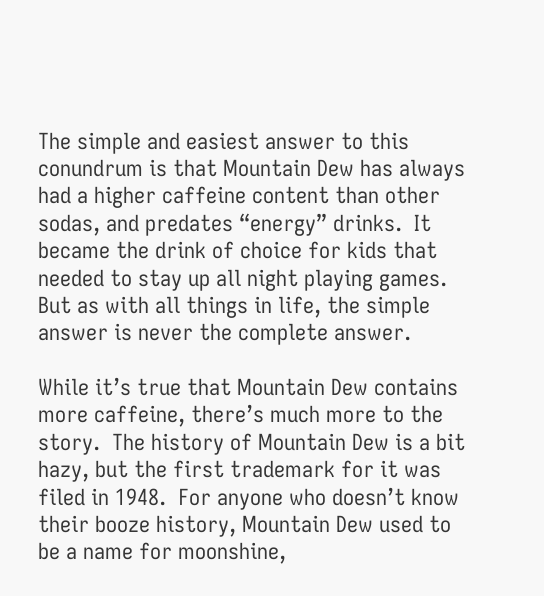The simple and easiest answer to this conundrum is that Mountain Dew has always had a higher caffeine content than other sodas, and predates “energy” drinks.  It became the drink of choice for kids that needed to stay up all night playing games.  But as with all things in life, the simple answer is never the complete answer.

While it’s true that Mountain Dew contains more caffeine, there’s much more to the story.  The history of Mountain Dew is a bit hazy, but the first trademark for it was filed in 1948.  For anyone who doesn’t know their booze history, Mountain Dew used to be a name for moonshine,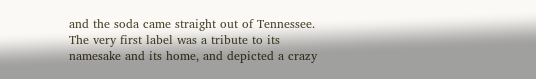and the soda came straight out of Tennessee.  The very first label was a tribute to its namesake and its home, and depicted a crazy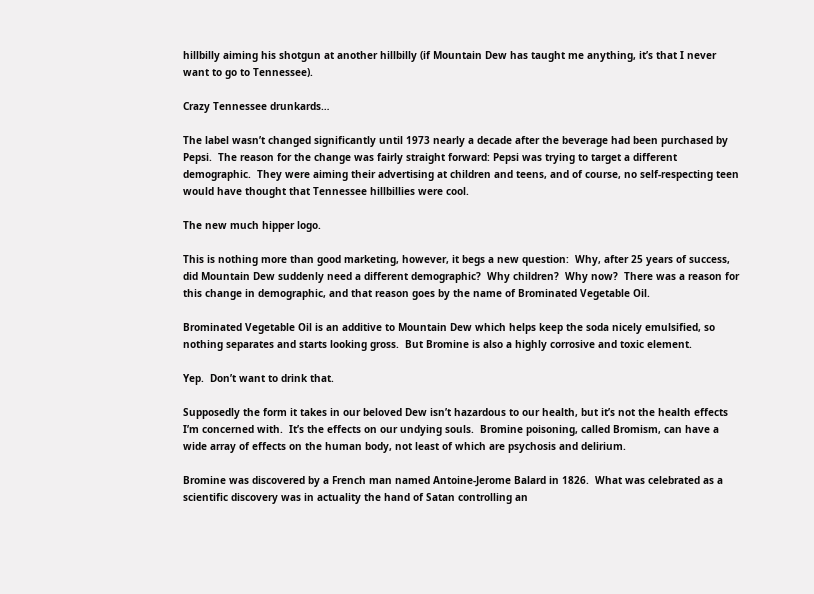hillbilly aiming his shotgun at another hillbilly (if Mountain Dew has taught me anything, it’s that I never want to go to Tennessee).

Crazy Tennessee drunkards…

The label wasn’t changed significantly until 1973 nearly a decade after the beverage had been purchased by Pepsi.  The reason for the change was fairly straight forward: Pepsi was trying to target a different demographic.  They were aiming their advertising at children and teens, and of course, no self-respecting teen would have thought that Tennessee hillbillies were cool.

The new much hipper logo.

This is nothing more than good marketing, however, it begs a new question:  Why, after 25 years of success, did Mountain Dew suddenly need a different demographic?  Why children?  Why now?  There was a reason for this change in demographic, and that reason goes by the name of Brominated Vegetable Oil.

Brominated Vegetable Oil is an additive to Mountain Dew which helps keep the soda nicely emulsified, so nothing separates and starts looking gross.  But Bromine is also a highly corrosive and toxic element.

Yep.  Don’t want to drink that.

Supposedly the form it takes in our beloved Dew isn’t hazardous to our health, but it’s not the health effects I’m concerned with.  It’s the effects on our undying souls.  Bromine poisoning, called Bromism, can have a wide array of effects on the human body, not least of which are psychosis and delirium.

Bromine was discovered by a French man named Antoine-Jerome Balard in 1826.  What was celebrated as a scientific discovery was in actuality the hand of Satan controlling an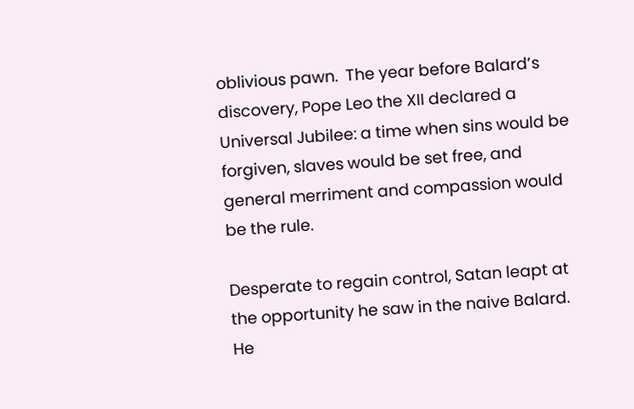oblivious pawn.  The year before Balard’s discovery, Pope Leo the XII declared a Universal Jubilee: a time when sins would be forgiven, slaves would be set free, and general merriment and compassion would be the rule.

Desperate to regain control, Satan leapt at the opportunity he saw in the naive Balard.  He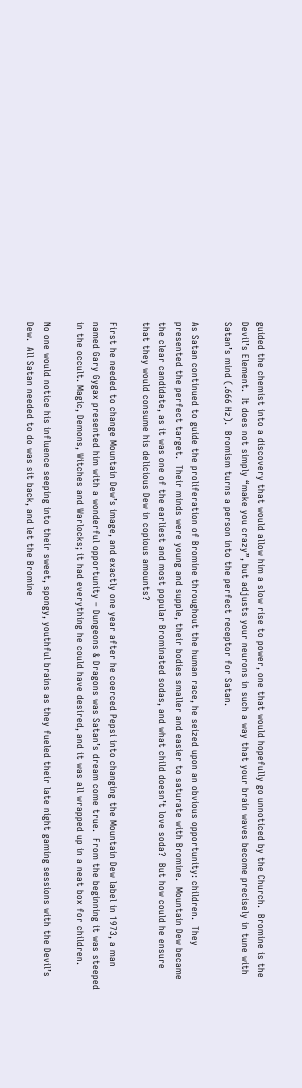guided the chemist into a discovery that would allow him a slow rise to power, one that would hopefully go unnoticed by the Church.  Bromine is the Devil’s Element.  It does not simply “make you crazy”, but adjusts your neurons in such a way that your brain waves become precisely in tune with Satan’s mind (.666 Hz).  Bromism turns a person into the perfect receptor for Satan.

As Satan continued to guide the proliferation of Bromine throughout the human race, he seized upon an obvious opportunity: children.  They presented the perfect target.  Their minds were young and supple, their bodies smaller and easier to saturate with Bromine.  Mountain Dew became the clear candidate, as it was one of the earliest and most popular Brominated sodas, and what child doesn’t love soda?  But how could he ensure that they would consume his delicious Dew in copious amounts?

First he needed to change Mountain Dew’s image, and exactly one year after he coerced Pepsi into changing the Mountain Dew label in 1973, a man named Gary Gygax presented him with a wonderful opportunity – Dungeons & Dragons was Satan’s dream come true.  From the beginning it was steeped in the occult. Magic, Demons, Witches and Warlocks; it had everything he could have desired, and it was all wrapped up in a neat box for children.

No one would notice his influence seeping into their sweet, spongy, youthful brains as they fueled their late night gaming sessions with the Devil’s Dew.  All Satan needed to do was sit back, and let the Bromine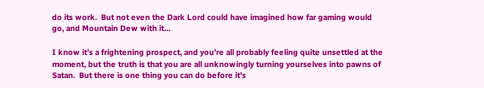do its work.  But not even the Dark Lord could have imagined how far gaming would go, and Mountain Dew with it…

I know it’s a frightening prospect, and you’re all probably feeling quite unsettled at the moment, but the truth is that you are all unknowingly turning yourselves into pawns of Satan.  But there is one thing you can do before it’s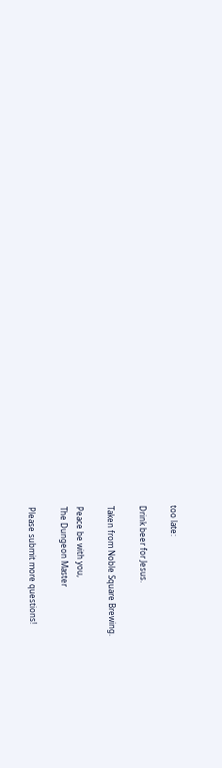too late:

Drink beer for Jesus.

Taken from Noble Square Brewing.

Peace be with you,
The Dungeon Master

Please submit more questions!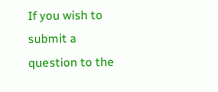If you wish to submit a question to the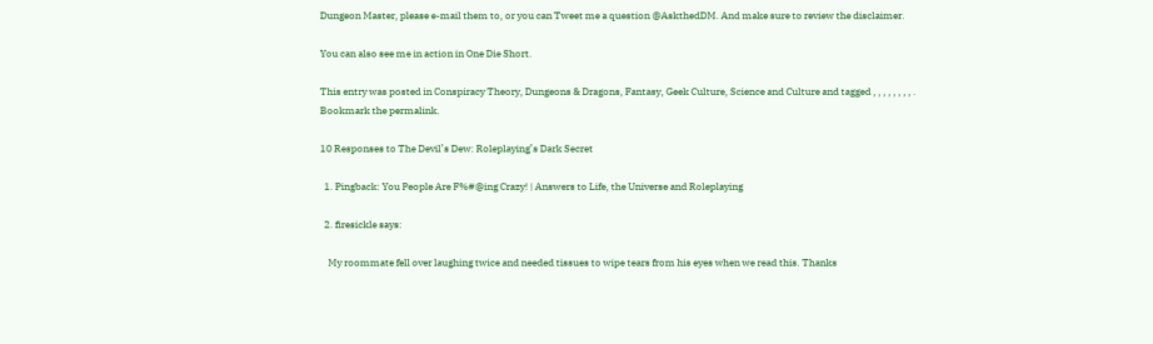Dungeon Master, please e-mail them to, or you can Tweet me a question @AskthedDM. And make sure to review the disclaimer.

You can also see me in action in One Die Short.

This entry was posted in Conspiracy Theory, Dungeons & Dragons, Fantasy, Geek Culture, Science and Culture and tagged , , , , , , , , . Bookmark the permalink.

10 Responses to The Devil’s Dew: Roleplaying’s Dark Secret

  1. Pingback: You People Are F%#@ing Crazy! | Answers to Life, the Universe and Roleplaying

  2. firesickle says:

    My roommate fell over laughing twice and needed tissues to wipe tears from his eyes when we read this. Thanks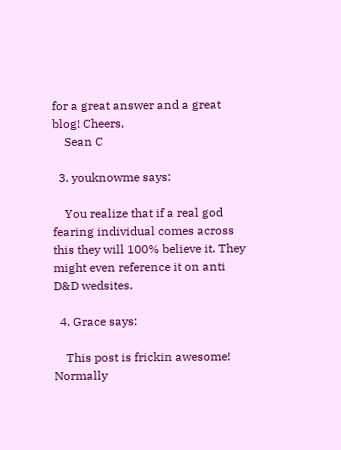for a great answer and a great blog! Cheers,
    Sean C

  3. youknowme says:

    You realize that if a real god fearing individual comes across this they will 100% believe it. They might even reference it on anti D&D wedsites.

  4. Grace says:

    This post is frickin awesome! Normally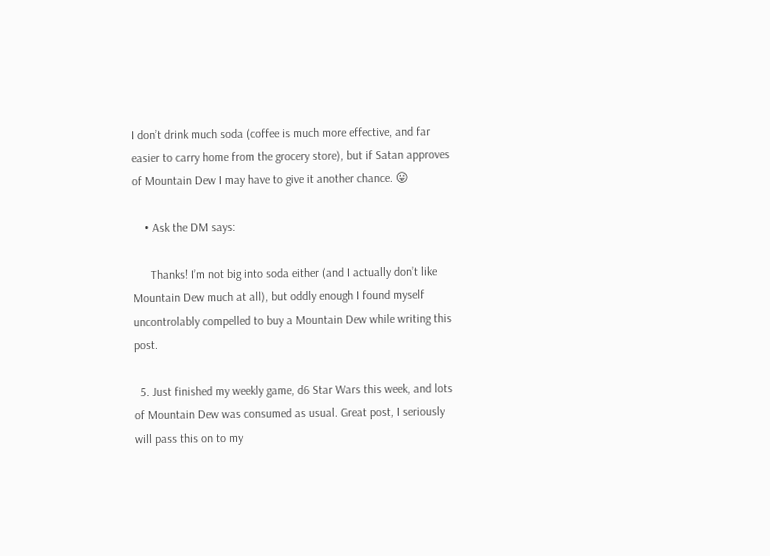I don’t drink much soda (coffee is much more effective, and far easier to carry home from the grocery store), but if Satan approves of Mountain Dew I may have to give it another chance. 😛

    • Ask the DM says:

      Thanks! I’m not big into soda either (and I actually don’t like Mountain Dew much at all), but oddly enough I found myself uncontrolably compelled to buy a Mountain Dew while writing this post.

  5. Just finished my weekly game, d6 Star Wars this week, and lots of Mountain Dew was consumed as usual. Great post, I seriously will pass this on to my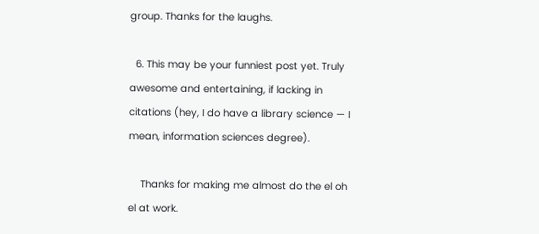group. Thanks for the laughs.

  6. This may be your funniest post yet. Truly awesome and entertaining, if lacking in citations (hey, I do have a library science — I mean, information sciences degree).

    Thanks for making me almost do the el oh el at work.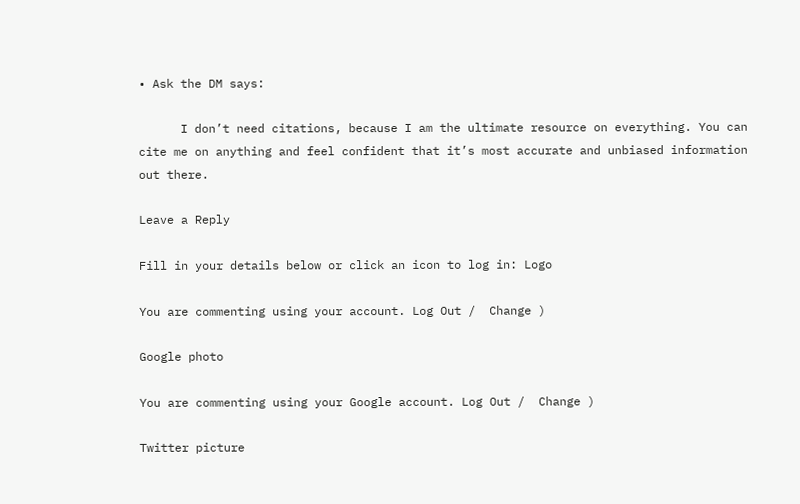• Ask the DM says:

      I don’t need citations, because I am the ultimate resource on everything. You can cite me on anything and feel confident that it’s most accurate and unbiased information out there.

Leave a Reply

Fill in your details below or click an icon to log in: Logo

You are commenting using your account. Log Out /  Change )

Google photo

You are commenting using your Google account. Log Out /  Change )

Twitter picture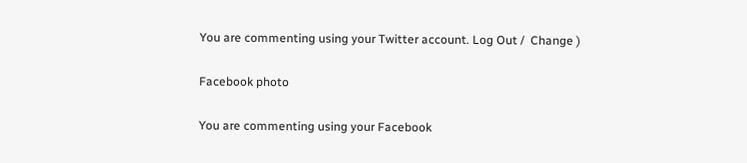You are commenting using your Twitter account. Log Out /  Change )

Facebook photo

You are commenting using your Facebook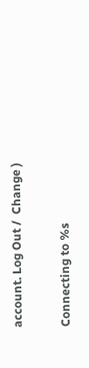account. Log Out /  Change )

Connecting to %s